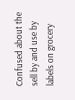Confused about the sell by and use by labels on grocery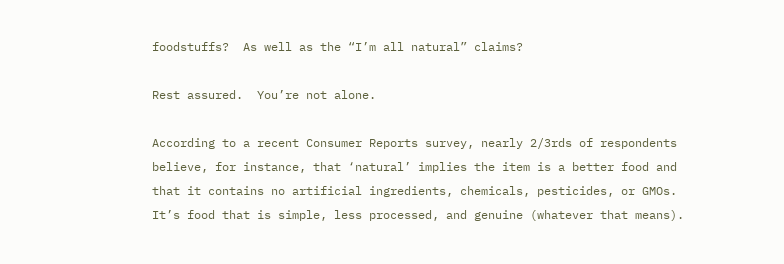foodstuffs?  As well as the “I’m all natural” claims?

Rest assured.  You’re not alone.

According to a recent Consumer Reports survey, nearly 2/3rds of respondents believe, for instance, that ‘natural’ implies the item is a better food and that it contains no artificial ingredients, chemicals, pesticides, or GMOs.  It’s food that is simple, less processed, and genuine (whatever that means).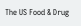The US Food & Drug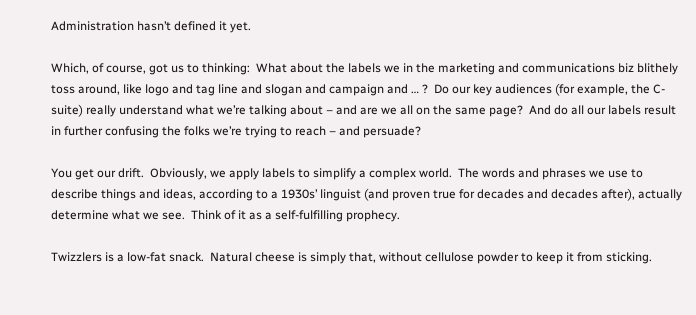Administration hasn’t defined it yet.

Which, of course, got us to thinking:  What about the labels we in the marketing and communications biz blithely toss around, like logo and tag line and slogan and campaign and … ?  Do our key audiences (for example, the C-suite) really understand what we’re talking about – and are we all on the same page?  And do all our labels result in further confusing the folks we’re trying to reach – and persuade?

You get our drift.  Obviously, we apply labels to simplify a complex world.  The words and phrases we use to describe things and ideas, according to a 1930s’ linguist (and proven true for decades and decades after), actually determine what we see.  Think of it as a self-fulfilling prophecy.

Twizzlers is a low-fat snack.  Natural cheese is simply that, without cellulose powder to keep it from sticking.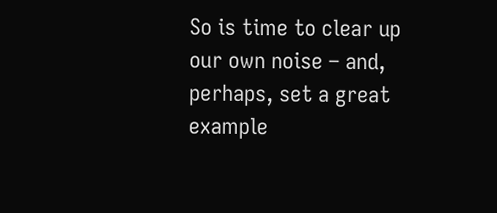So is time to clear up our own noise – and, perhaps, set a great example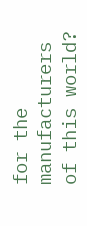for the manufacturers of this world?